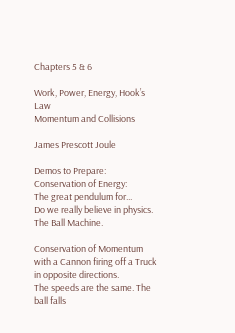Chapters 5 & 6

Work, Power, Energy, Hook’s Law
Momentum and Collisions

James Prescott Joule

Demos to Prepare:
Conservation of Energy:
The great pendulum for...
Do we really believe in physics.
The Ball Machine.

Conservation of Momentum
with a Cannon firing off a Truck in opposite directions.
The speeds are the same. The ball falls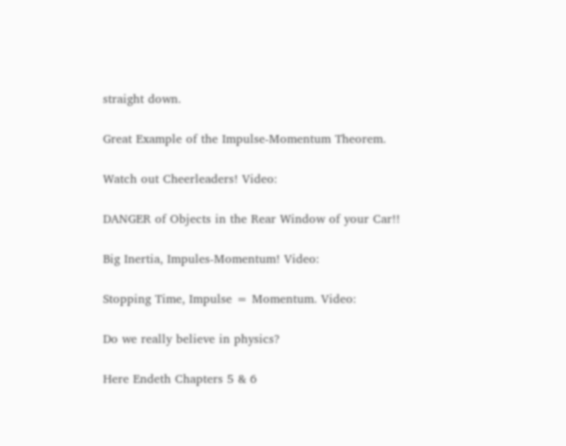straight down.

Great Example of the Impulse-Momentum Theorem.

Watch out Cheerleaders! Video:

DANGER of Objects in the Rear Window of your Car!!

Big Inertia, Impules-Momentum! Video:

Stopping Time, Impulse = Momentum. Video:

Do we really believe in physics?

Here Endeth Chapters 5 & 6